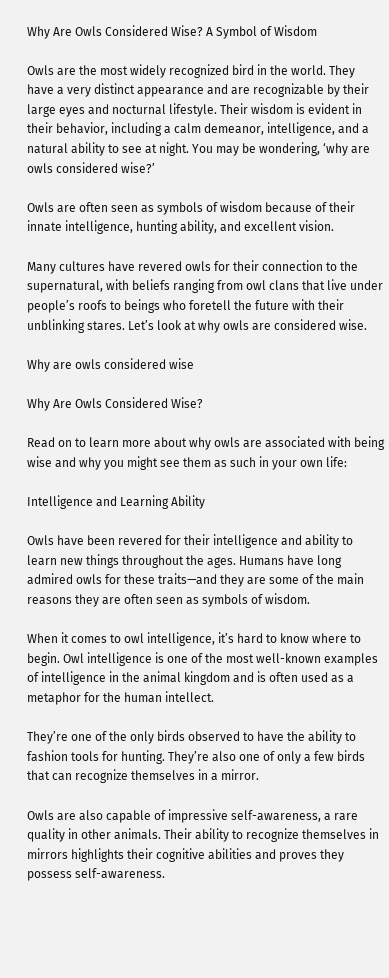Why Are Owls Considered Wise? A Symbol of Wisdom

Owls are the most widely recognized bird in the world. They have a very distinct appearance and are recognizable by their large eyes and nocturnal lifestyle. Their wisdom is evident in their behavior, including a calm demeanor, intelligence, and a natural ability to see at night. You may be wondering, ‘why are owls considered wise?’

Owls are often seen as symbols of wisdom because of their innate intelligence, hunting ability, and excellent vision.

Many cultures have revered owls for their connection to the supernatural, with beliefs ranging from owl clans that live under people’s roofs to beings who foretell the future with their unblinking stares. Let’s look at why owls are considered wise.

Why are owls considered wise

Why Are Owls Considered Wise?

Read on to learn more about why owls are associated with being wise and why you might see them as such in your own life:

Intelligence and Learning Ability

Owls have been revered for their intelligence and ability to learn new things throughout the ages. Humans have long admired owls for these traits—and they are some of the main reasons they are often seen as symbols of wisdom.

When it comes to owl intelligence, it’s hard to know where to begin. Owl intelligence is one of the most well-known examples of intelligence in the animal kingdom and is often used as a metaphor for the human intellect.

They’re one of the only birds observed to have the ability to fashion tools for hunting. They’re also one of only a few birds that can recognize themselves in a mirror.

Owls are also capable of impressive self-awareness, a rare quality in other animals. Their ability to recognize themselves in mirrors highlights their cognitive abilities and proves they possess self-awareness.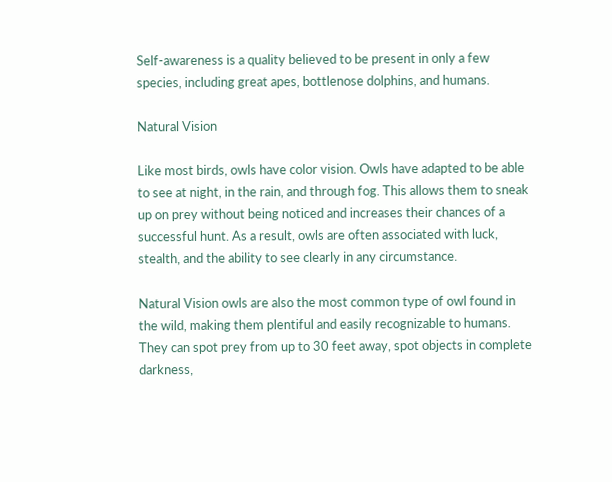Self-awareness is a quality believed to be present in only a few species, including great apes, bottlenose dolphins, and humans.

Natural Vision

Like most birds, owls have color vision. Owls have adapted to be able to see at night, in the rain, and through fog. This allows them to sneak up on prey without being noticed and increases their chances of a successful hunt. As a result, owls are often associated with luck, stealth, and the ability to see clearly in any circumstance.

Natural Vision owls are also the most common type of owl found in the wild, making them plentiful and easily recognizable to humans. They can spot prey from up to 30 feet away, spot objects in complete darkness,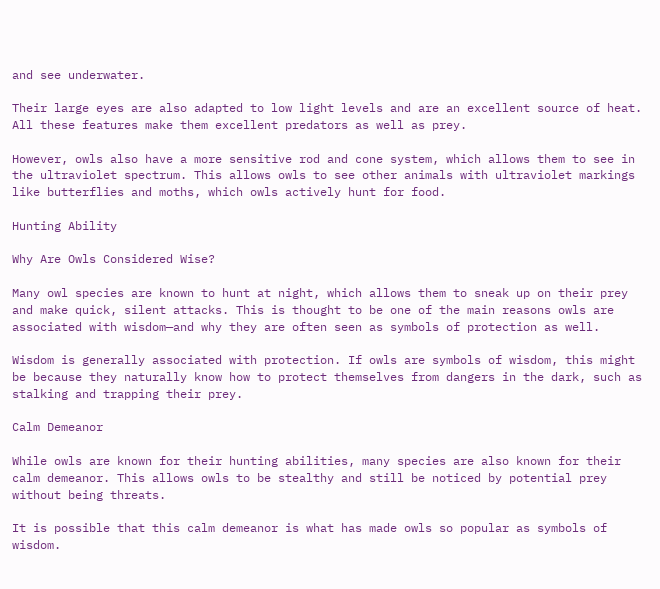and see underwater.

Their large eyes are also adapted to low light levels and are an excellent source of heat. All these features make them excellent predators as well as prey.

However, owls also have a more sensitive rod and cone system, which allows them to see in the ultraviolet spectrum. This allows owls to see other animals with ultraviolet markings like butterflies and moths, which owls actively hunt for food.

Hunting Ability

Why Are Owls Considered Wise?

Many owl species are known to hunt at night, which allows them to sneak up on their prey and make quick, silent attacks. This is thought to be one of the main reasons owls are associated with wisdom—and why they are often seen as symbols of protection as well.

Wisdom is generally associated with protection. If owls are symbols of wisdom, this might be because they naturally know how to protect themselves from dangers in the dark, such as stalking and trapping their prey.

Calm Demeanor

While owls are known for their hunting abilities, many species are also known for their calm demeanor. This allows owls to be stealthy and still be noticed by potential prey without being threats.

It is possible that this calm demeanor is what has made owls so popular as symbols of wisdom.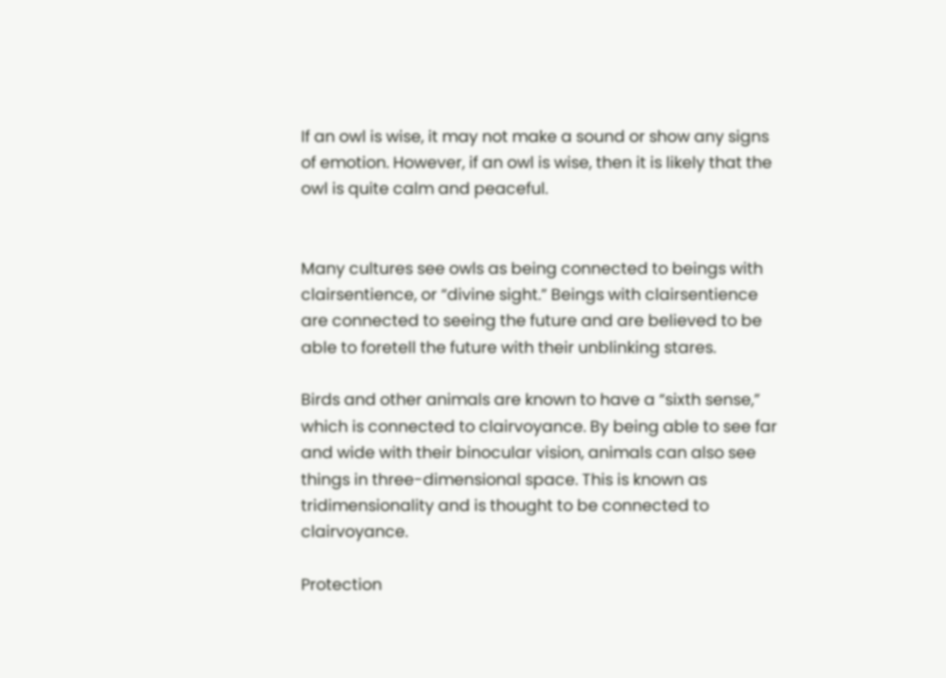If an owl is wise, it may not make a sound or show any signs of emotion. However, if an owl is wise, then it is likely that the owl is quite calm and peaceful.


Many cultures see owls as being connected to beings with clairsentience, or “divine sight.” Beings with clairsentience are connected to seeing the future and are believed to be able to foretell the future with their unblinking stares.

Birds and other animals are known to have a “sixth sense,” which is connected to clairvoyance. By being able to see far and wide with their binocular vision, animals can also see things in three-dimensional space. This is known as tridimensionality and is thought to be connected to clairvoyance.

Protection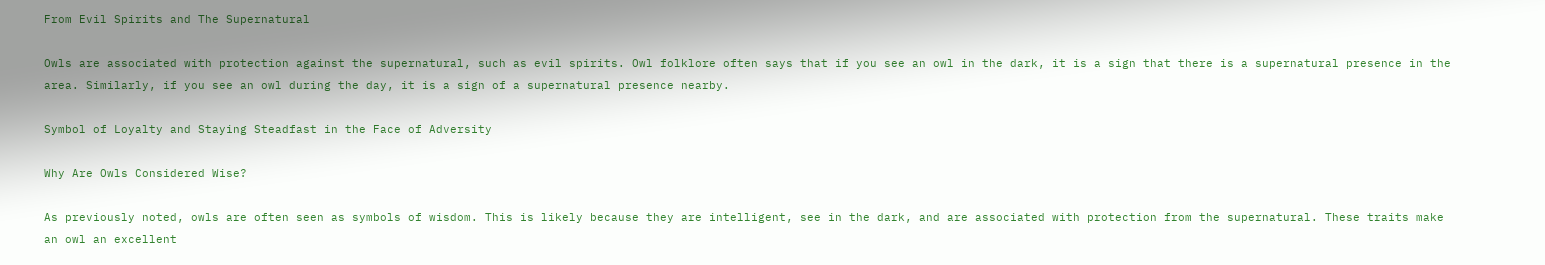From Evil Spirits and The Supernatural

Owls are associated with protection against the supernatural, such as evil spirits. Owl folklore often says that if you see an owl in the dark, it is a sign that there is a supernatural presence in the area. Similarly, if you see an owl during the day, it is a sign of a supernatural presence nearby.

Symbol of Loyalty and Staying Steadfast in the Face of Adversity

Why Are Owls Considered Wise?

As previously noted, owls are often seen as symbols of wisdom. This is likely because they are intelligent, see in the dark, and are associated with protection from the supernatural. These traits make an owl an excellent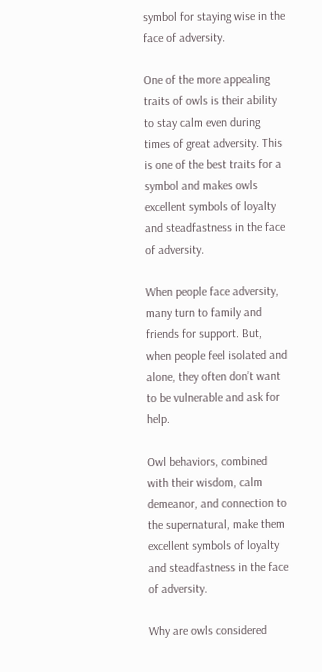symbol for staying wise in the face of adversity.

One of the more appealing traits of owls is their ability to stay calm even during times of great adversity. This is one of the best traits for a symbol and makes owls excellent symbols of loyalty and steadfastness in the face of adversity.

When people face adversity, many turn to family and friends for support. But, when people feel isolated and alone, they often don’t want to be vulnerable and ask for help.

Owl behaviors, combined with their wisdom, calm demeanor, and connection to the supernatural, make them excellent symbols of loyalty and steadfastness in the face of adversity.

Why are owls considered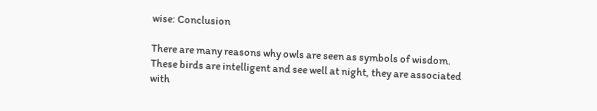wise: Conclusion

There are many reasons why owls are seen as symbols of wisdom. These birds are intelligent and see well at night, they are associated with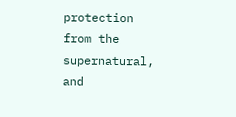protection from the supernatural, and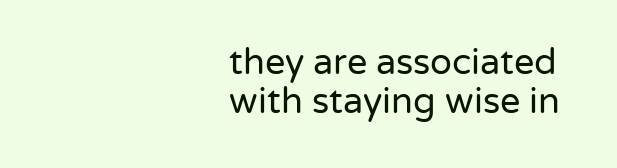they are associated with staying wise in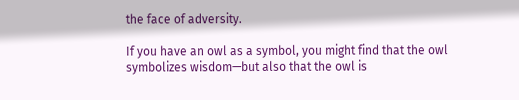the face of adversity.

If you have an owl as a symbol, you might find that the owl symbolizes wisdom—but also that the owl is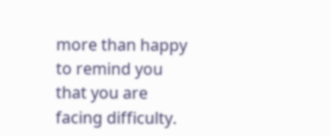more than happy to remind you that you are facing difficulty.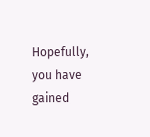Hopefully, you have gained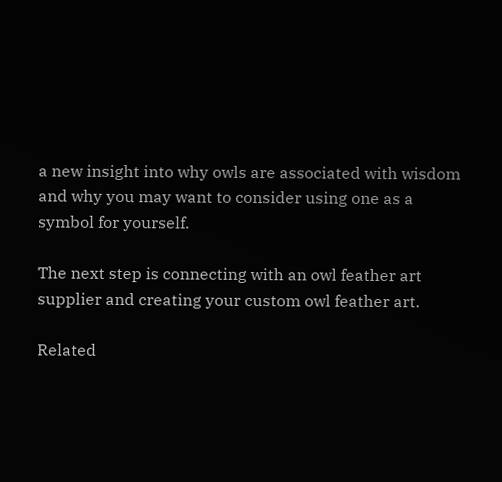a new insight into why owls are associated with wisdom and why you may want to consider using one as a symbol for yourself.

The next step is connecting with an owl feather art supplier and creating your custom owl feather art.

Related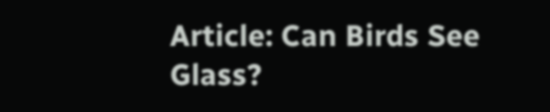Article: Can Birds See Glass?